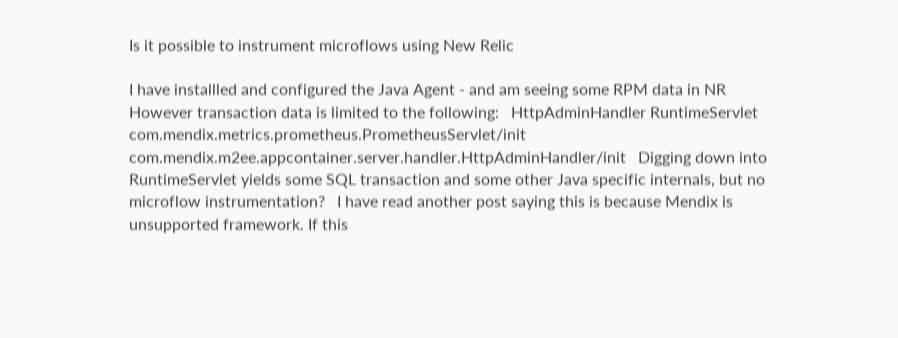Is it possible to instrument microflows using New Relic

I have installled and configured the Java Agent - and am seeing some RPM data in NR   However transaction data is limited to the following:   HttpAdminHandler RuntimeServlet com.mendix.metrics.prometheus.PrometheusServlet/init com.mendix.m2ee.appcontainer.server.handler.HttpAdminHandler/init   Digging down into RuntimeServlet yields some SQL transaction and some other Java specific internals, but no microflow instrumentation?   I have read another post saying this is because Mendix is unsupported framework. If this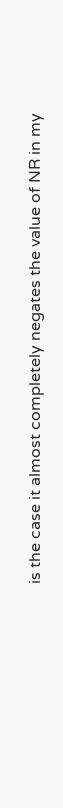is the case it almost completely negates the value of NR in my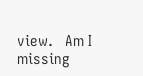view.   Am I missing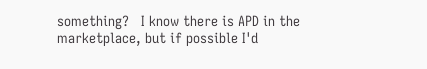something?   I know there is APD in the marketplace, but if possible I'd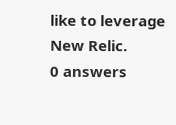like to leverage New Relic.
0 answers